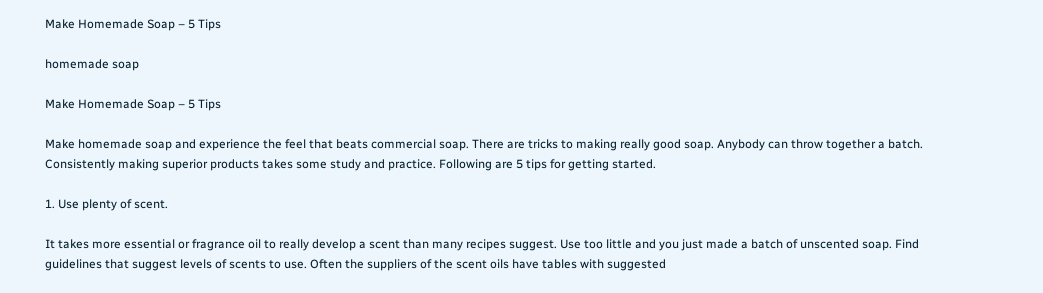Make Homemade Soap – 5 Tips

homemade soap

Make Homemade Soap – 5 Tips

Make homemade soap and experience the feel that beats commercial soap. There are tricks to making really good soap. Anybody can throw together a batch. Consistently making superior products takes some study and practice. Following are 5 tips for getting started.

1. Use plenty of scent.

It takes more essential or fragrance oil to really develop a scent than many recipes suggest. Use too little and you just made a batch of unscented soap. Find guidelines that suggest levels of scents to use. Often the suppliers of the scent oils have tables with suggested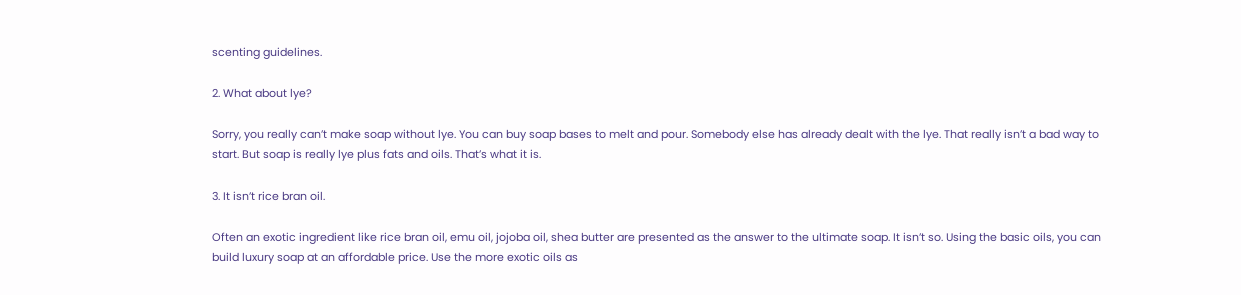scenting guidelines.

2. What about lye?

Sorry, you really can’t make soap without lye. You can buy soap bases to melt and pour. Somebody else has already dealt with the lye. That really isn’t a bad way to start. But soap is really lye plus fats and oils. That’s what it is.

3. It isn’t rice bran oil.

Often an exotic ingredient like rice bran oil, emu oil, jojoba oil, shea butter are presented as the answer to the ultimate soap. It isn’t so. Using the basic oils, you can build luxury soap at an affordable price. Use the more exotic oils as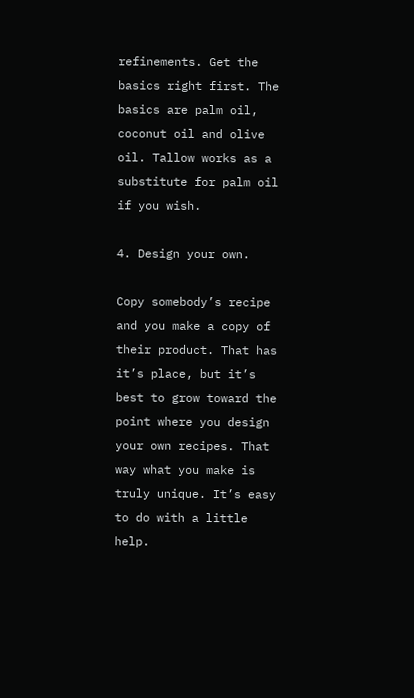refinements. Get the basics right first. The basics are palm oil, coconut oil and olive oil. Tallow works as a substitute for palm oil if you wish.

4. Design your own.

Copy somebody’s recipe and you make a copy of their product. That has it’s place, but it’s best to grow toward the point where you design your own recipes. That way what you make is truly unique. It’s easy to do with a little help.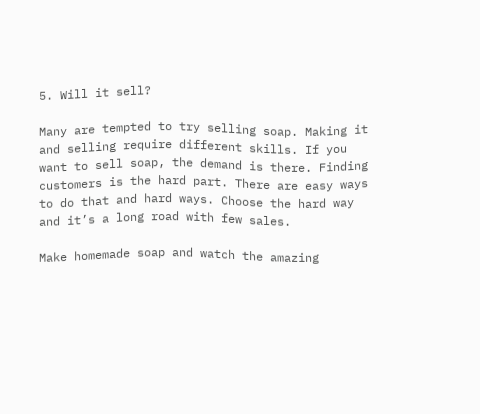5. Will it sell?

Many are tempted to try selling soap. Making it and selling require different skills. If you want to sell soap, the demand is there. Finding customers is the hard part. There are easy ways to do that and hard ways. Choose the hard way and it’s a long road with few sales.

Make homemade soap and watch the amazing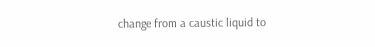change from a caustic liquid to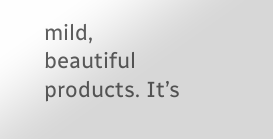mild, beautiful products. It’s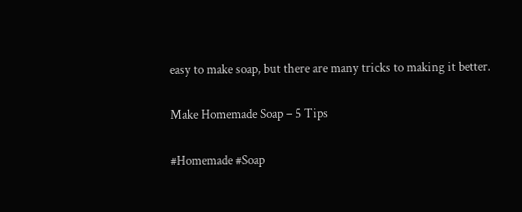easy to make soap, but there are many tricks to making it better.

Make Homemade Soap – 5 Tips

#Homemade #Soap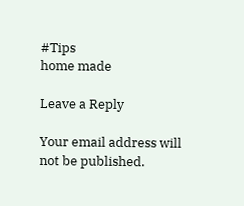#Tips
home made

Leave a Reply

Your email address will not be published.